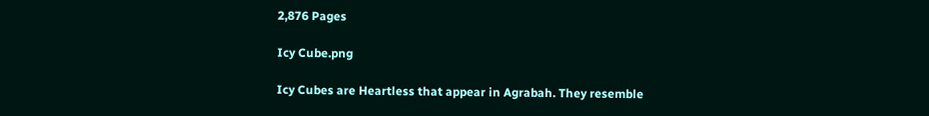2,876 Pages

Icy Cube.png

Icy Cubes are Heartless that appear in Agrabah. They resemble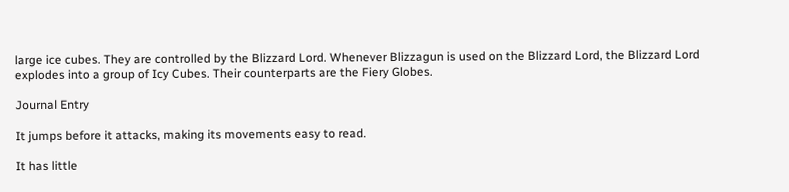large ice cubes. They are controlled by the Blizzard Lord. Whenever Blizzagun is used on the Blizzard Lord, the Blizzard Lord explodes into a group of Icy Cubes. Their counterparts are the Fiery Globes.

Journal Entry

It jumps before it attacks, making its movements easy to read.

It has little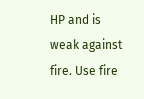HP and is weak against fire. Use fire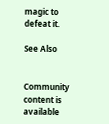magic to defeat it.

See Also


Community content is available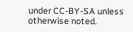under CC-BY-SA unless otherwise noted.